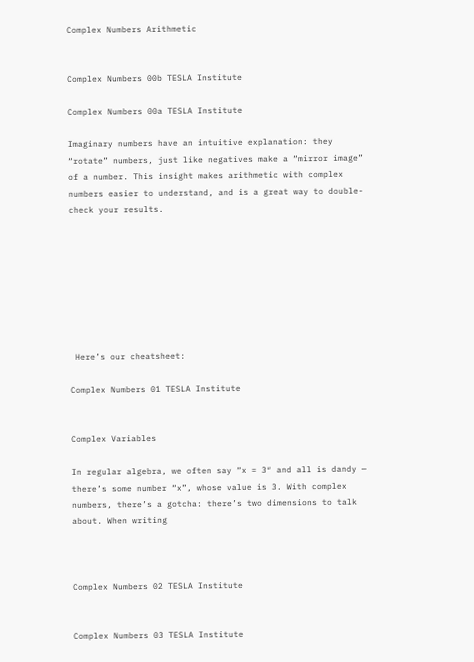Complex Numbers Arithmetic


Complex Numbers 00b TESLA Institute

Complex Numbers 00a TESLA Institute

Imaginary numbers have an intuitive explanation: they “rotate” numbers, just like negatives make a “mirror image” of a number. This insight makes arithmetic with complex numbers easier to understand, and is a great way to double-check your results.








 Here’s our cheatsheet:

Complex Numbers 01 TESLA Institute


Complex Variables

In regular algebra, we often say “x = 3″ and all is dandy — there’s some number “x”, whose value is 3. With complex numbers, there’s a gotcha: there’s two dimensions to talk about. When writing



Complex Numbers 02 TESLA Institute


Complex Numbers 03 TESLA Institute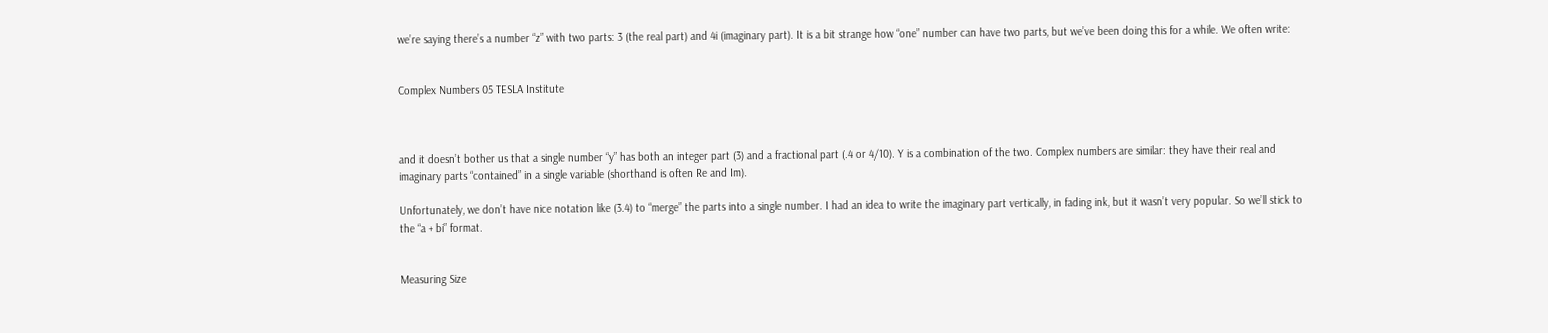we’re saying there’s a number “z” with two parts: 3 (the real part) and 4i (imaginary part). It is a bit strange how “one” number can have two parts, but we’ve been doing this for a while. We often write:


Complex Numbers 05 TESLA Institute



and it doesn’t bother us that a single number “y” has both an integer part (3) and a fractional part (.4 or 4/10). Y is a combination of the two. Complex numbers are similar: they have their real and imaginary parts “contained” in a single variable (shorthand is often Re and Im).

Unfortunately, we don’t have nice notation like (3.4) to “merge” the parts into a single number. I had an idea to write the imaginary part vertically, in fading ink, but it wasn’t very popular. So we’ll stick to the “a + bi” format.


Measuring Size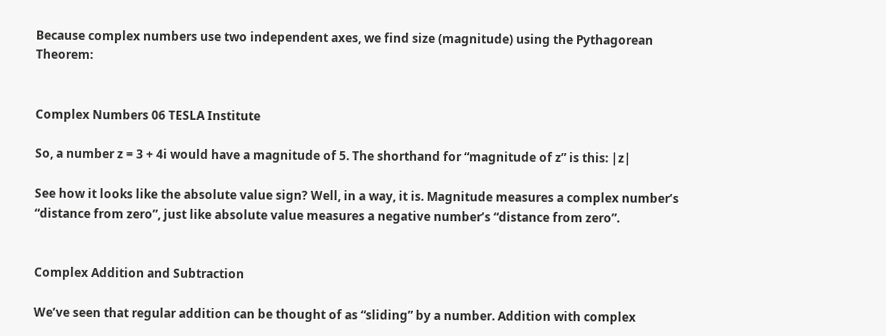Because complex numbers use two independent axes, we find size (magnitude) using the Pythagorean Theorem:


Complex Numbers 06 TESLA Institute

So, a number z = 3 + 4i would have a magnitude of 5. The shorthand for “magnitude of z” is this: |z|

See how it looks like the absolute value sign? Well, in a way, it is. Magnitude measures a complex number’s “distance from zero”, just like absolute value measures a negative number’s “distance from zero”.


Complex Addition and Subtraction

We’ve seen that regular addition can be thought of as “sliding” by a number. Addition with complex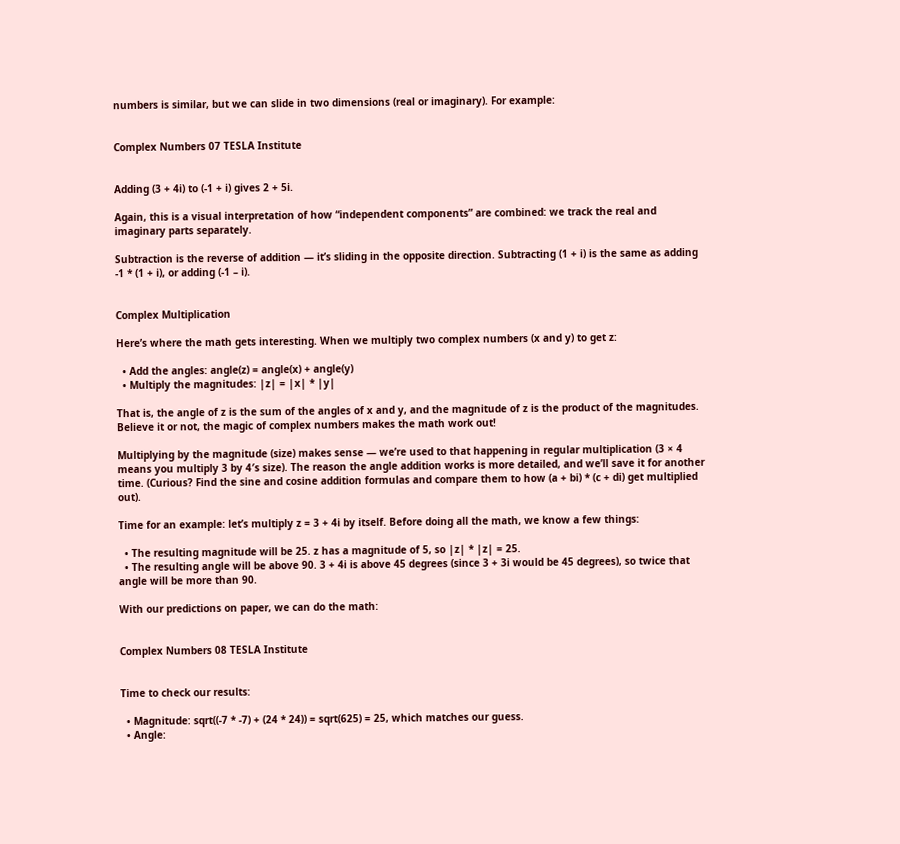numbers is similar, but we can slide in two dimensions (real or imaginary). For example:


Complex Numbers 07 TESLA Institute


Adding (3 + 4i) to (-1 + i) gives 2 + 5i.

Again, this is a visual interpretation of how “independent components” are combined: we track the real and imaginary parts separately.

Subtraction is the reverse of addition — it’s sliding in the opposite direction. Subtracting (1 + i) is the same as adding -1 * (1 + i), or adding (-1 – i).


Complex Multiplication

Here’s where the math gets interesting. When we multiply two complex numbers (x and y) to get z:

  • Add the angles: angle(z) = angle(x) + angle(y)
  • Multiply the magnitudes: |z| = |x| * |y|

That is, the angle of z is the sum of the angles of x and y, and the magnitude of z is the product of the magnitudes. Believe it or not, the magic of complex numbers makes the math work out!

Multiplying by the magnitude (size) makes sense — we’re used to that happening in regular multiplication (3 × 4 means you multiply 3 by 4′s size). The reason the angle addition works is more detailed, and we’ll save it for another time. (Curious? Find the sine and cosine addition formulas and compare them to how (a + bi) * (c + di) get multiplied out).

Time for an example: let’s multiply z = 3 + 4i by itself. Before doing all the math, we know a few things:

  • The resulting magnitude will be 25. z has a magnitude of 5, so |z| * |z| = 25.
  • The resulting angle will be above 90. 3 + 4i is above 45 degrees (since 3 + 3i would be 45 degrees), so twice that angle will be more than 90.

With our predictions on paper, we can do the math:


Complex Numbers 08 TESLA Institute


Time to check our results:

  • Magnitude: sqrt((-7 * -7) + (24 * 24)) = sqrt(625) = 25, which matches our guess.
  • Angle: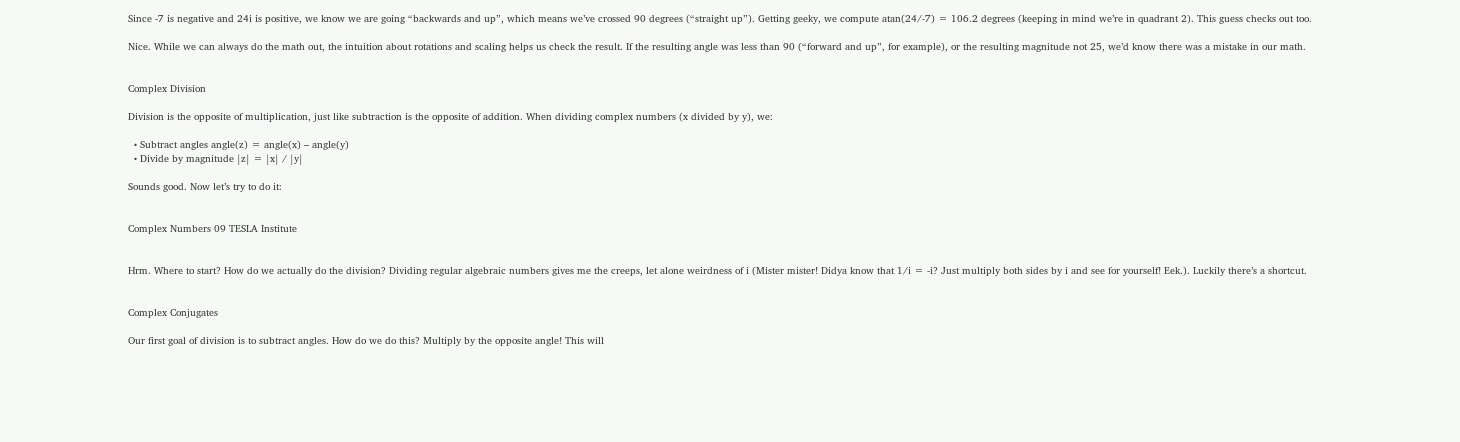Since -7 is negative and 24i is positive, we know we are going “backwards and up”, which means we’ve crossed 90 degrees (“straight up”). Getting geeky, we compute atan(24/-7) = 106.2 degrees (keeping in mind we’re in quadrant 2). This guess checks out too.

Nice. While we can always do the math out, the intuition about rotations and scaling helps us check the result. If the resulting angle was less than 90 (“forward and up”, for example), or the resulting magnitude not 25, we’d know there was a mistake in our math.


Complex Division

Division is the opposite of multiplication, just like subtraction is the opposite of addition. When dividing complex numbers (x divided by y), we:

  • Subtract angles angle(z) = angle(x) – angle(y)
  • Divide by magnitude |z| = |x| / |y|

Sounds good. Now let’s try to do it:


Complex Numbers 09 TESLA Institute


Hrm. Where to start? How do we actually do the division? Dividing regular algebraic numbers gives me the creeps, let alone weirdness of i (Mister mister! Didya know that 1/i = -i? Just multiply both sides by i and see for yourself! Eek.). Luckily there’s a shortcut.


Complex Conjugates

Our first goal of division is to subtract angles. How do we do this? Multiply by the opposite angle! This will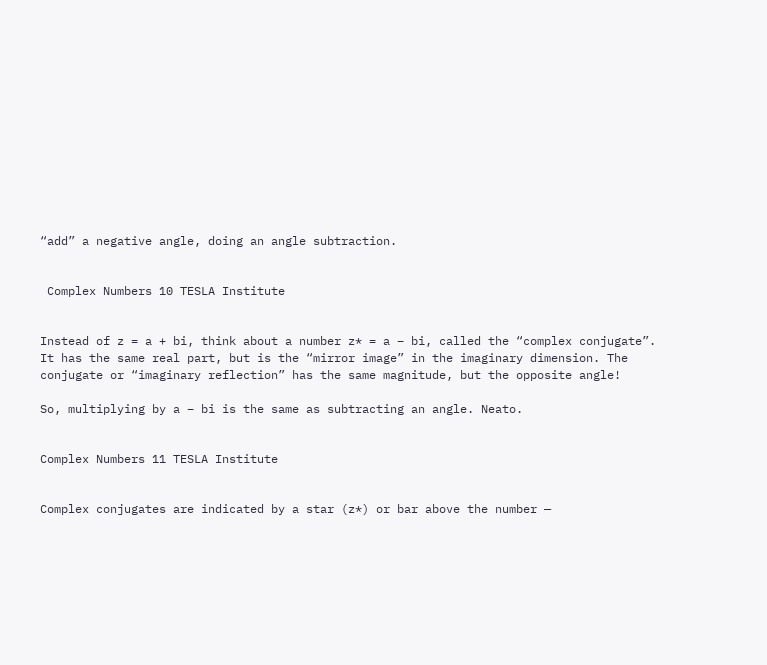“add” a negative angle, doing an angle subtraction.


 Complex Numbers 10 TESLA Institute


Instead of z = a + bi, think about a number z* = a – bi, called the “complex conjugate”. It has the same real part, but is the “mirror image” in the imaginary dimension. The conjugate or “imaginary reflection” has the same magnitude, but the opposite angle!

So, multiplying by a – bi is the same as subtracting an angle. Neato.


Complex Numbers 11 TESLA Institute


Complex conjugates are indicated by a star (z*) or bar above the number —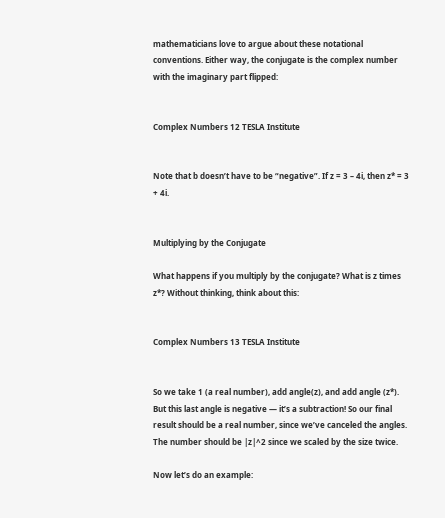mathematicians love to argue about these notational conventions. Either way, the conjugate is the complex number with the imaginary part flipped:


Complex Numbers 12 TESLA Institute


Note that b doesn’t have to be “negative”. If z = 3 – 4i, then z* = 3 + 4i.


Multiplying by the Conjugate

What happens if you multiply by the conjugate? What is z times z*? Without thinking, think about this:


Complex Numbers 13 TESLA Institute


So we take 1 (a real number), add angle(z), and add angle (z*). But this last angle is negative — it’s a subtraction! So our final result should be a real number, since we’ve canceled the angles. The number should be |z|^2 since we scaled by the size twice.

Now let’s do an example: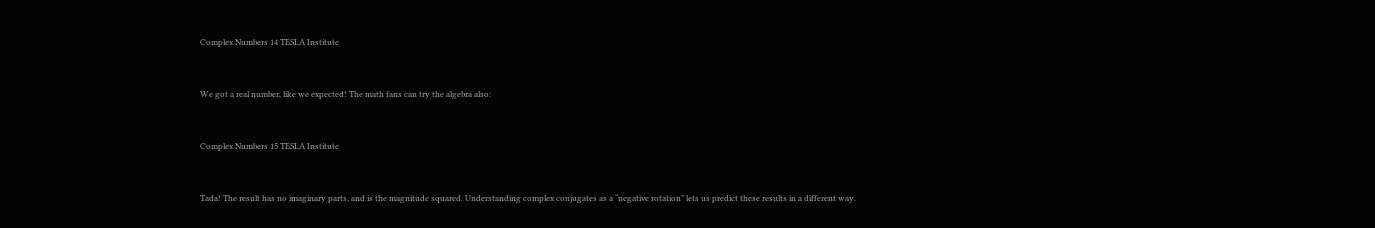Complex Numbers 14 TESLA Institute


We got a real number, like we expected! The math fans can try the algebra also:


Complex Numbers 15 TESLA Institute


Tada! The result has no imaginary parts, and is the magnitude squared. Understanding complex conjugates as a “negative rotation” lets us predict these results in a different way.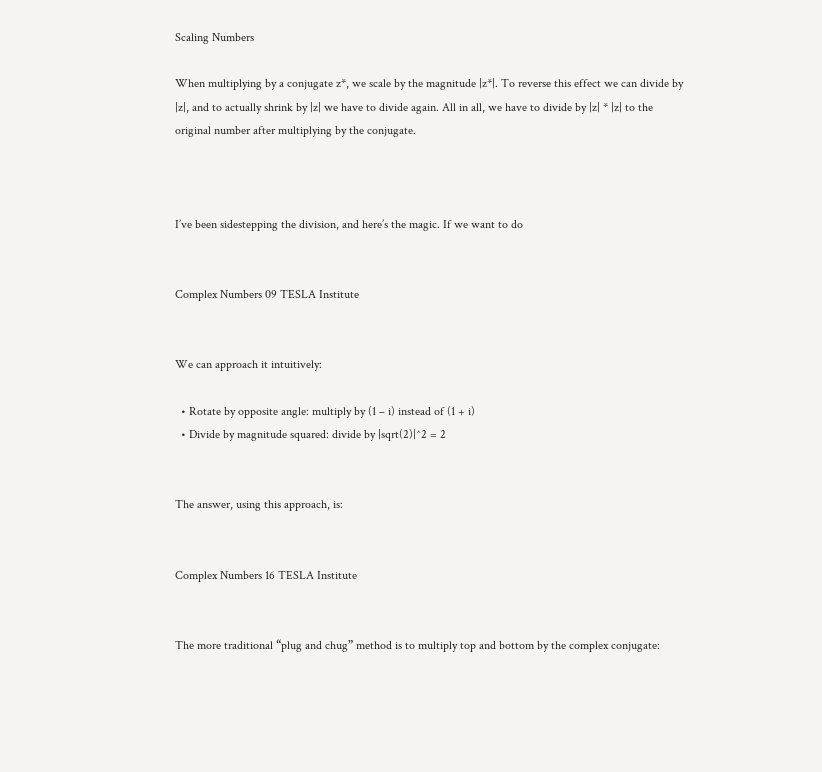Scaling Numbers

When multiplying by a conjugate z*, we scale by the magnitude |z*|. To reverse this effect we can divide by |z|, and to actually shrink by |z| we have to divide again. All in all, we have to divide by |z| * |z| to the original number after multiplying by the conjugate.



I’ve been sidestepping the division, and here’s the magic. If we want to do


Complex Numbers 09 TESLA Institute


We can approach it intuitively:

  • Rotate by opposite angle: multiply by (1 – i) instead of (1 + i)
  • Divide by magnitude squared: divide by |sqrt(2)|^2 = 2


The answer, using this approach, is:


Complex Numbers 16 TESLA Institute


The more traditional “plug and chug” method is to multiply top and bottom by the complex conjugate: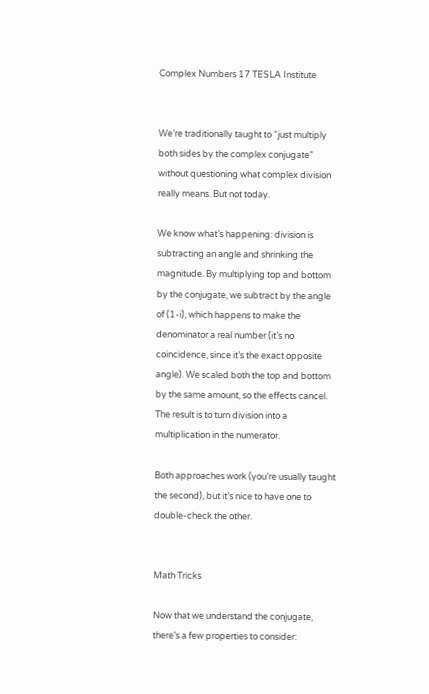Complex Numbers 17 TESLA Institute


We’re traditionally taught to “just multiply both sides by the complex conjugate” without questioning what complex division really means. But not today.

We know what’s happening: division is subtracting an angle and shrinking the magnitude. By multiplying top and bottom by the conjugate, we subtract by the angle of (1-i), which happens to make the denominator a real number (it’s no coincidence, since it’s the exact opposite angle). We scaled both the top and bottom by the same amount, so the effects cancel. The result is to turn division into a multiplication in the numerator.

Both approaches work (you’re usually taught the second), but it’s nice to have one to double-check the other.


Math Tricks

Now that we understand the conjugate, there’s a few properties to consider: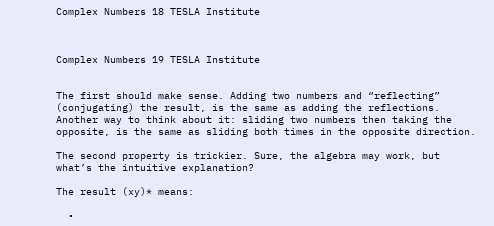Complex Numbers 18 TESLA Institute



Complex Numbers 19 TESLA Institute


The first should make sense. Adding two numbers and “reflecting” (conjugating) the result, is the same as adding the reflections. Another way to think about it: sliding two numbers then taking the opposite, is the same as sliding both times in the opposite direction.

The second property is trickier. Sure, the algebra may work, but what’s the intuitive explanation?

The result (xy)* means:

  •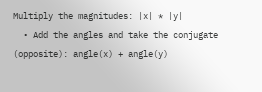Multiply the magnitudes: |x| * |y|
  • Add the angles and take the conjugate (opposite): angle(x) + angle(y)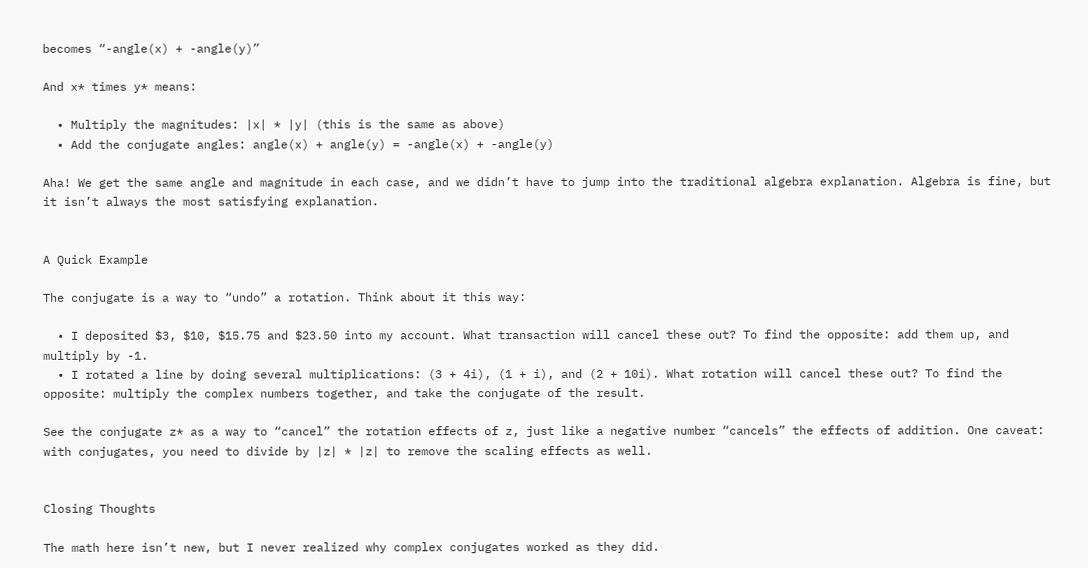becomes “-angle(x) + -angle(y)”

And x* times y* means:

  • Multiply the magnitudes: |x| * |y| (this is the same as above)
  • Add the conjugate angles: angle(x) + angle(y) = -angle(x) + -angle(y)

Aha! We get the same angle and magnitude in each case, and we didn’t have to jump into the traditional algebra explanation. Algebra is fine, but it isn’t always the most satisfying explanation.


A Quick Example

The conjugate is a way to “undo” a rotation. Think about it this way:

  • I deposited $3, $10, $15.75 and $23.50 into my account. What transaction will cancel these out? To find the opposite: add them up, and multiply by -1.
  • I rotated a line by doing several multiplications: (3 + 4i), (1 + i), and (2 + 10i). What rotation will cancel these out? To find the opposite: multiply the complex numbers together, and take the conjugate of the result.

See the conjugate z* as a way to “cancel” the rotation effects of z, just like a negative number “cancels” the effects of addition. One caveat: with conjugates, you need to divide by |z| * |z| to remove the scaling effects as well.


Closing Thoughts

The math here isn’t new, but I never realized why complex conjugates worked as they did.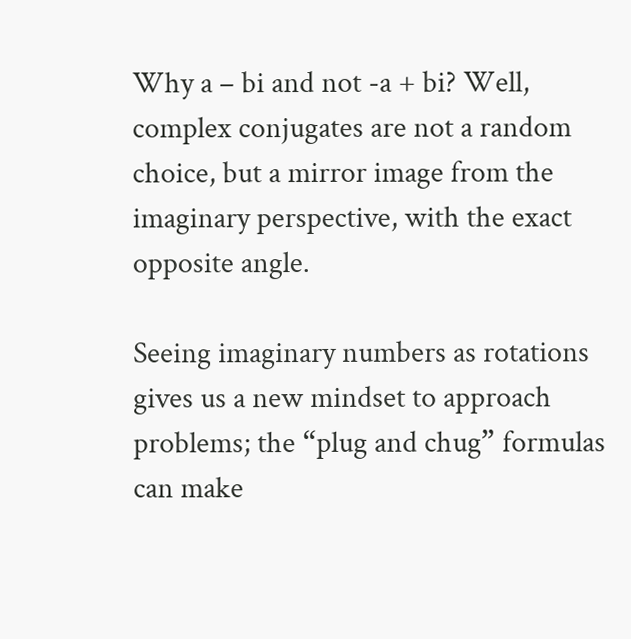Why a – bi and not -a + bi? Well, complex conjugates are not a random choice, but a mirror image from the imaginary perspective, with the exact opposite angle.

Seeing imaginary numbers as rotations gives us a new mindset to approach problems; the “plug and chug” formulas can make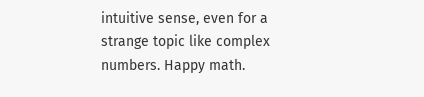intuitive sense, even for a strange topic like complex numbers. Happy math.